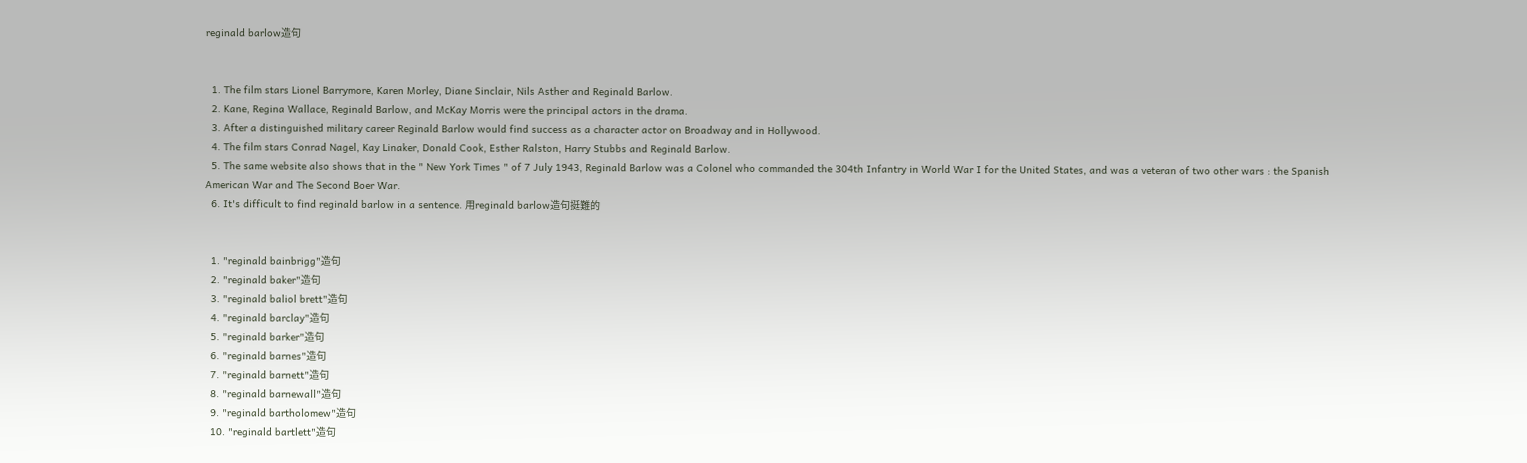reginald barlow造句


  1. The film stars Lionel Barrymore, Karen Morley, Diane Sinclair, Nils Asther and Reginald Barlow.
  2. Kane, Regina Wallace, Reginald Barlow, and McKay Morris were the principal actors in the drama.
  3. After a distinguished military career Reginald Barlow would find success as a character actor on Broadway and in Hollywood.
  4. The film stars Conrad Nagel, Kay Linaker, Donald Cook, Esther Ralston, Harry Stubbs and Reginald Barlow.
  5. The same website also shows that in the " New York Times " of 7 July 1943, Reginald Barlow was a Colonel who commanded the 304th Infantry in World War I for the United States, and was a veteran of two other wars : the Spanish American War and The Second Boer War.
  6. It's difficult to find reginald barlow in a sentence. 用reginald barlow造句挺難的


  1. "reginald bainbrigg"造句
  2. "reginald baker"造句
  3. "reginald baliol brett"造句
  4. "reginald barclay"造句
  5. "reginald barker"造句
  6. "reginald barnes"造句
  7. "reginald barnett"造句
  8. "reginald barnewall"造句
  9. "reginald bartholomew"造句
  10. "reginald bartlett"造句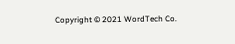Copyright © 2021 WordTech Co.